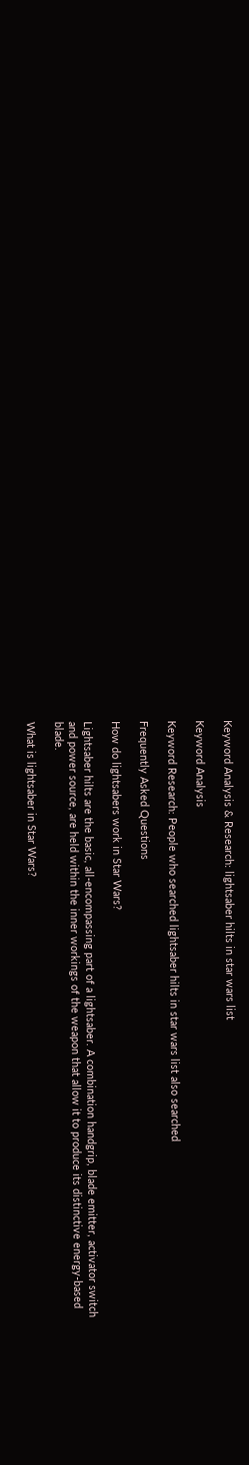Keyword Analysis & Research: lightsaber hilts in star wars list

Keyword Analysis

Keyword Research: People who searched lightsaber hilts in star wars list also searched

Frequently Asked Questions

How do lightsabers work in Star Wars?

Lightsaber hilts are the basic, all-encompassing part of a lightsaber. A combination handgrip, blade emitter, activator switch and power source, are held within the inner workings of the weapon that allow it to produce its distinctive energy-based blade.

What is lightsaber in Star Wars?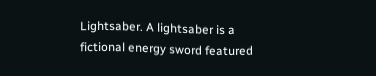Lightsaber. A lightsaber is a fictional energy sword featured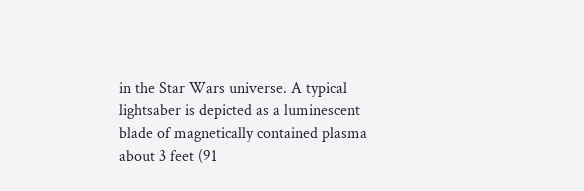in the Star Wars universe. A typical lightsaber is depicted as a luminescent blade of magnetically contained plasma about 3 feet (91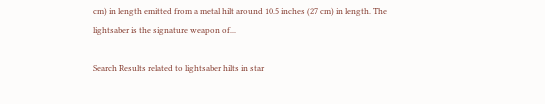cm) in length emitted from a metal hilt around 10.5 inches (27 cm) in length. The lightsaber is the signature weapon of...

Search Results related to lightsaber hilts in star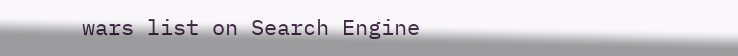wars list on Search Engine